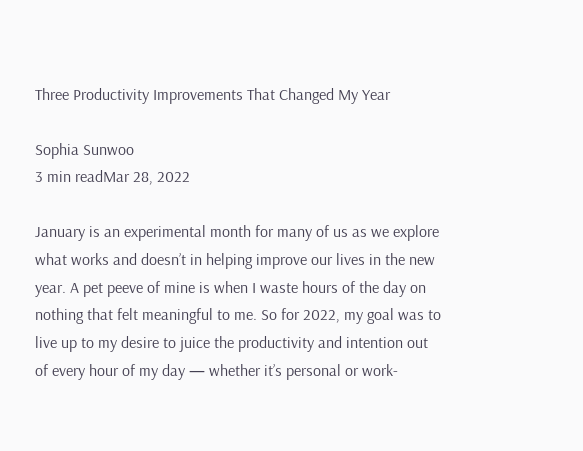Three Productivity Improvements That Changed My Year

Sophia Sunwoo
3 min readMar 28, 2022

January is an experimental month for many of us as we explore what works and doesn’t in helping improve our lives in the new year. A pet peeve of mine is when I waste hours of the day on nothing that felt meaningful to me. So for 2022, my goal was to live up to my desire to juice the productivity and intention out of every hour of my day — whether it’s personal or work-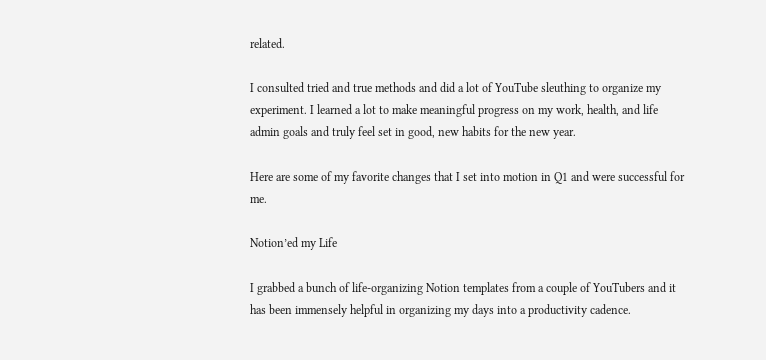related.

I consulted tried and true methods and did a lot of YouTube sleuthing to organize my experiment. I learned a lot to make meaningful progress on my work, health, and life admin goals and truly feel set in good, new habits for the new year.

Here are some of my favorite changes that I set into motion in Q1 and were successful for me.

Notion’ed my Life

I grabbed a bunch of life-organizing Notion templates from a couple of YouTubers and it has been immensely helpful in organizing my days into a productivity cadence.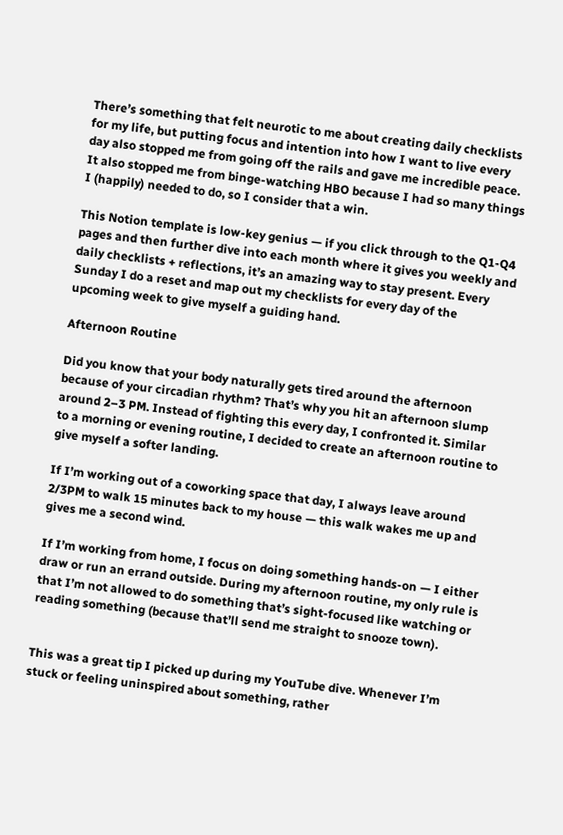There’s something that felt neurotic to me about creating daily checklists for my life, but putting focus and intention into how I want to live every day also stopped me from going off the rails and gave me incredible peace. It also stopped me from binge-watching HBO because I had so many things I (happily) needed to do, so I consider that a win.

This Notion template is low-key genius — if you click through to the Q1-Q4 pages and then further dive into each month where it gives you weekly and daily checklists + reflections, it’s an amazing way to stay present. Every Sunday I do a reset and map out my checklists for every day of the upcoming week to give myself a guiding hand.

Afternoon Routine

Did you know that your body naturally gets tired around the afternoon because of your circadian rhythm? That’s why you hit an afternoon slump around 2–3 PM. Instead of fighting this every day, I confronted it. Similar to a morning or evening routine, I decided to create an afternoon routine to give myself a softer landing.

If I’m working out of a coworking space that day, I always leave around 2/3PM to walk 15 minutes back to my house — this walk wakes me up and gives me a second wind.

If I’m working from home, I focus on doing something hands-on — I either draw or run an errand outside. During my afternoon routine, my only rule is that I’m not allowed to do something that’s sight-focused like watching or reading something (because that’ll send me straight to snooze town).


This was a great tip I picked up during my YouTube dive. Whenever I’m stuck or feeling uninspired about something, rather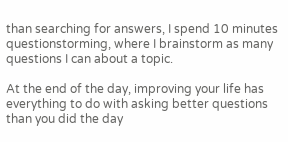than searching for answers, I spend 10 minutes questionstorming, where I brainstorm as many questions I can about a topic.

At the end of the day, improving your life has everything to do with asking better questions than you did the day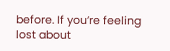before. If you’re feeling lost about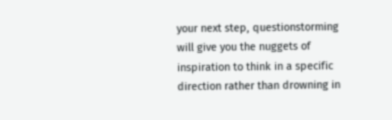your next step, questionstorming will give you the nuggets of inspiration to think in a specific direction rather than drowning in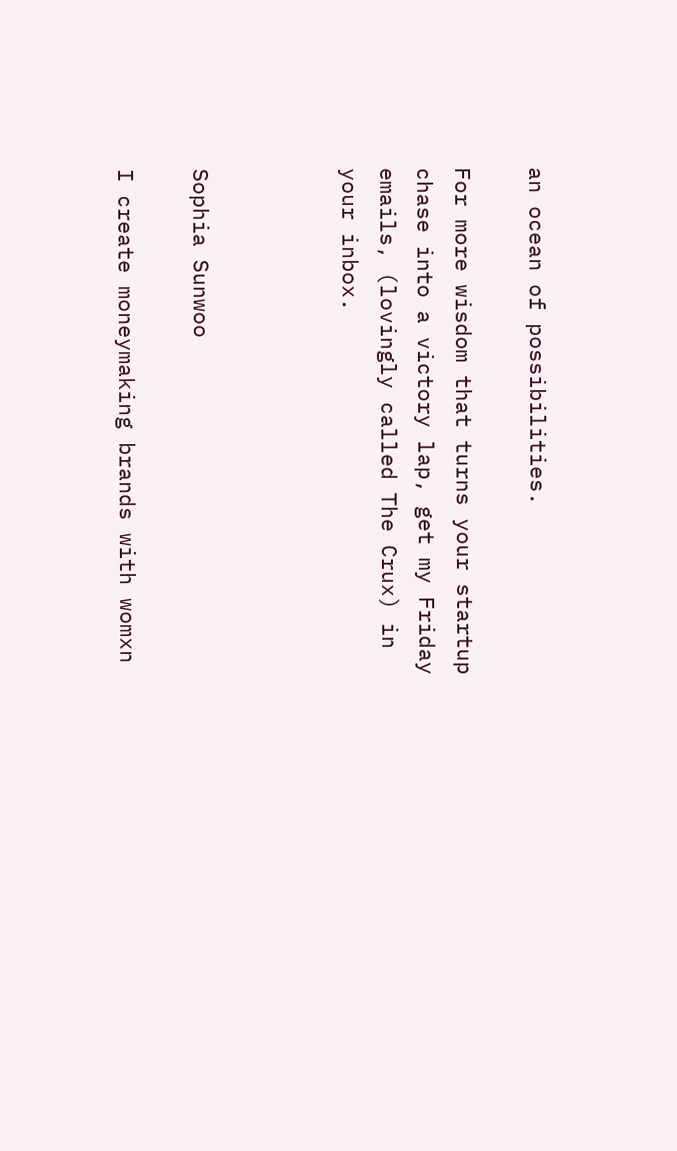an ocean of possibilities.

For more wisdom that turns your startup chase into a victory lap, get my Friday emails, (lovingly called The Crux) in your inbox.



Sophia Sunwoo

I create moneymaking brands with womxn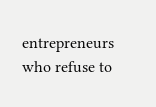entrepreneurs who refuse to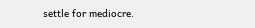settle for mediocre.